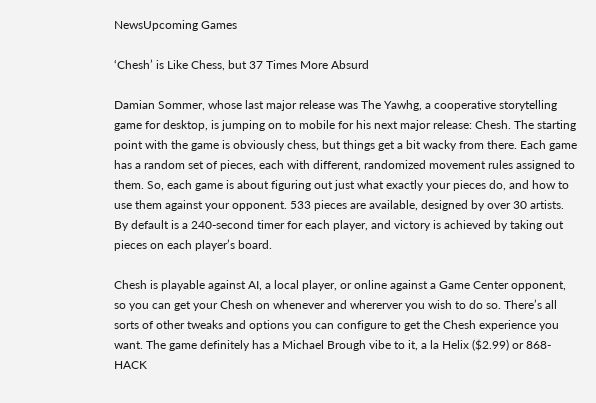NewsUpcoming Games

‘Chesh’ is Like Chess, but 37 Times More Absurd

Damian Sommer, whose last major release was The Yawhg, a cooperative storytelling game for desktop, is jumping on to mobile for his next major release: Chesh. The starting point with the game is obviously chess, but things get a bit wacky from there. Each game has a random set of pieces, each with different, randomized movement rules assigned to them. So, each game is about figuring out just what exactly your pieces do, and how to use them against your opponent. 533 pieces are available, designed by over 30 artists. By default is a 240-second timer for each player, and victory is achieved by taking out pieces on each player’s board.

Chesh is playable against AI, a local player, or online against a Game Center opponent, so you can get your Chesh on whenever and whererver you wish to do so. There’s all sorts of other tweaks and options you can configure to get the Chesh experience you want. The game definitely has a Michael Brough vibe to it, a la Helix ($2.99) or 868-HACK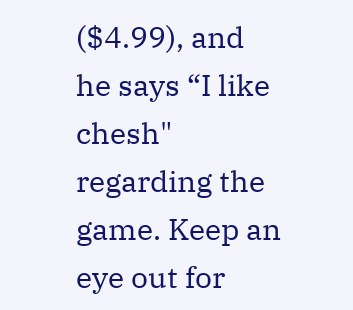($4.99), and he says “I like chesh" regarding the game. Keep an eye out for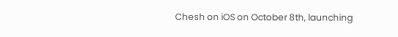Chesh on iOS on October 8th, launching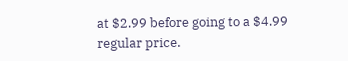at $2.99 before going to a $4.99 regular price.